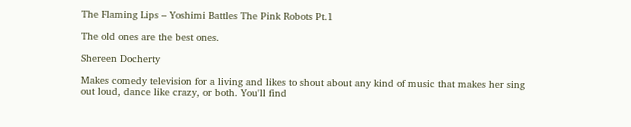The Flaming Lips – Yoshimi Battles The Pink Robots Pt.1

The old ones are the best ones.

Shereen Docherty

Makes comedy television for a living and likes to shout about any kind of music that makes her sing out loud, dance like crazy, or both. You'll find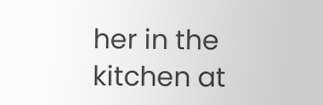her in the kitchen at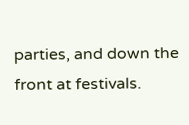parties, and down the front at festivals.